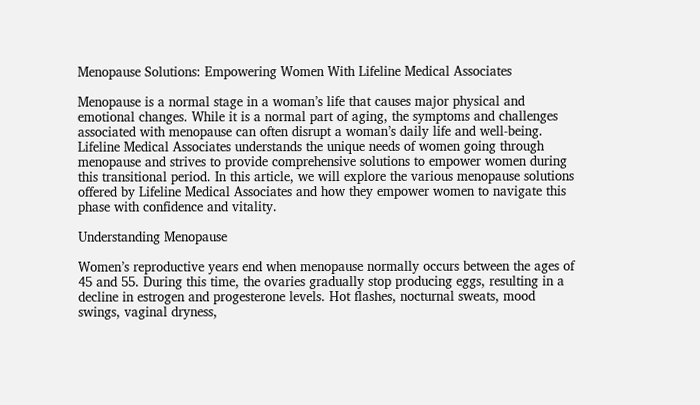Menopause Solutions: Empowering Women With Lifeline Medical Associates

Menopause is a normal stage in a woman’s life that causes major physical and emotional changes. While it is a normal part of aging, the symptoms and challenges associated with menopause can often disrupt a woman’s daily life and well-being. Lifeline Medical Associates understands the unique needs of women going through menopause and strives to provide comprehensive solutions to empower women during this transitional period. In this article, we will explore the various menopause solutions offered by Lifeline Medical Associates and how they empower women to navigate this phase with confidence and vitality.

Understanding Menopause

Women’s reproductive years end when menopause normally occurs between the ages of 45 and 55. During this time, the ovaries gradually stop producing eggs, resulting in a decline in estrogen and progesterone levels. Hot flashes, nocturnal sweats, mood swings, vaginal dryness,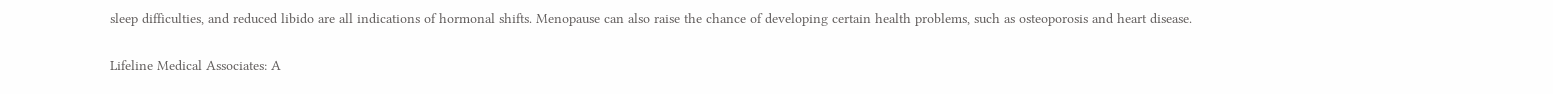sleep difficulties, and reduced libido are all indications of hormonal shifts. Menopause can also raise the chance of developing certain health problems, such as osteoporosis and heart disease.

Lifeline Medical Associates: A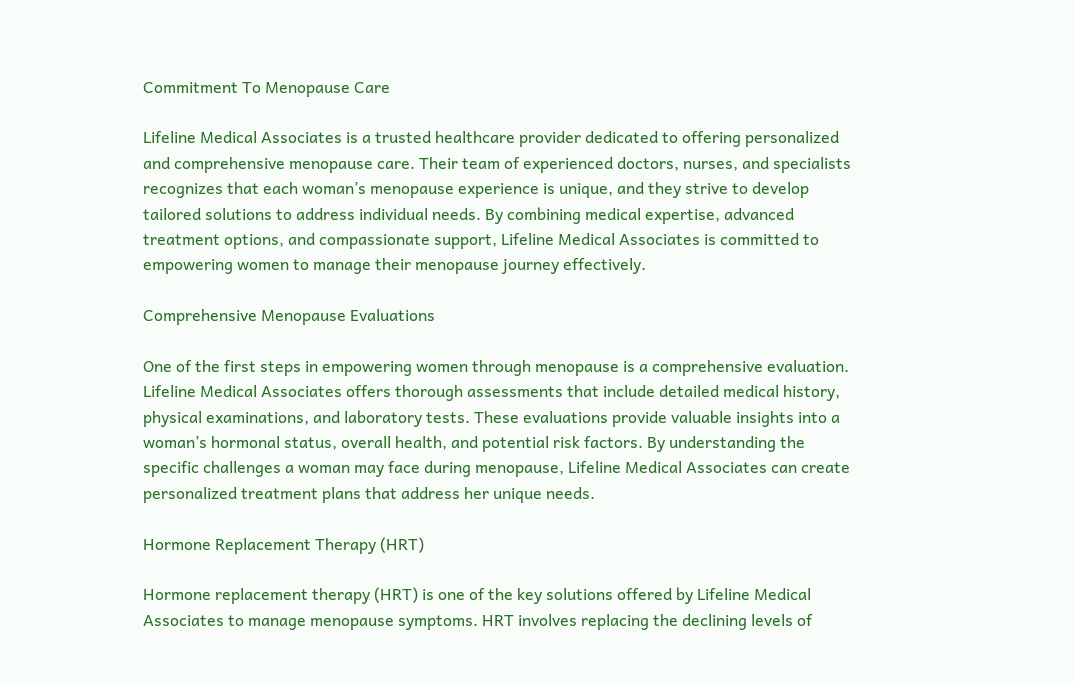Commitment To Menopause Care

Lifeline Medical Associates is a trusted healthcare provider dedicated to offering personalized and comprehensive menopause care. Their team of experienced doctors, nurses, and specialists recognizes that each woman’s menopause experience is unique, and they strive to develop tailored solutions to address individual needs. By combining medical expertise, advanced treatment options, and compassionate support, Lifeline Medical Associates is committed to empowering women to manage their menopause journey effectively.

Comprehensive Menopause Evaluations

One of the first steps in empowering women through menopause is a comprehensive evaluation. Lifeline Medical Associates offers thorough assessments that include detailed medical history, physical examinations, and laboratory tests. These evaluations provide valuable insights into a woman’s hormonal status, overall health, and potential risk factors. By understanding the specific challenges a woman may face during menopause, Lifeline Medical Associates can create personalized treatment plans that address her unique needs.

Hormone Replacement Therapy (HRT)

Hormone replacement therapy (HRT) is one of the key solutions offered by Lifeline Medical Associates to manage menopause symptoms. HRT involves replacing the declining levels of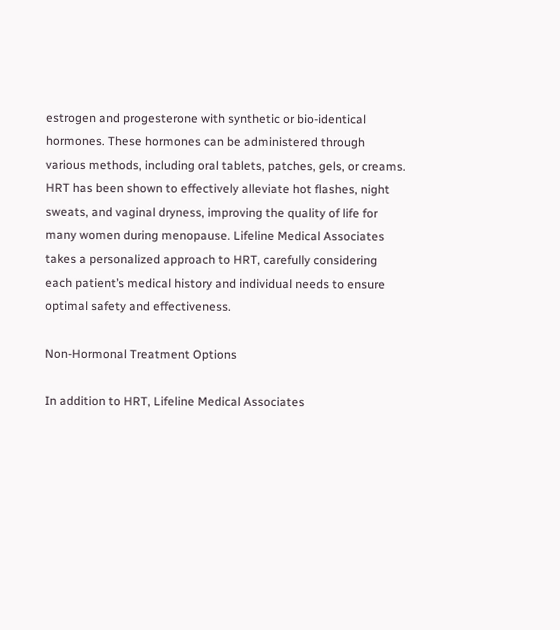estrogen and progesterone with synthetic or bio-identical hormones. These hormones can be administered through various methods, including oral tablets, patches, gels, or creams. HRT has been shown to effectively alleviate hot flashes, night sweats, and vaginal dryness, improving the quality of life for many women during menopause. Lifeline Medical Associates takes a personalized approach to HRT, carefully considering each patient’s medical history and individual needs to ensure optimal safety and effectiveness.

Non-Hormonal Treatment Options

In addition to HRT, Lifeline Medical Associates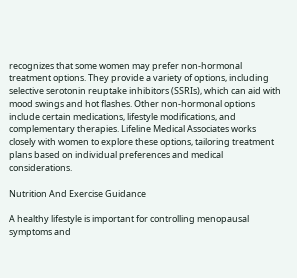recognizes that some women may prefer non-hormonal treatment options. They provide a variety of options, including selective serotonin reuptake inhibitors (SSRIs), which can aid with mood swings and hot flashes. Other non-hormonal options include certain medications, lifestyle modifications, and complementary therapies. Lifeline Medical Associates works closely with women to explore these options, tailoring treatment plans based on individual preferences and medical considerations.

Nutrition And Exercise Guidance

A healthy lifestyle is important for controlling menopausal symptoms and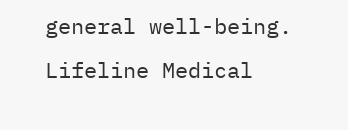general well-being. Lifeline Medical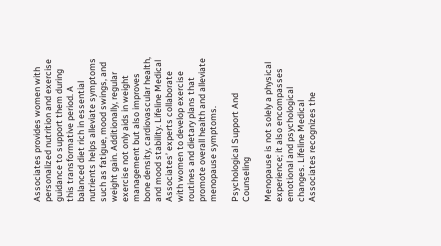Associates provides women with personalized nutrition and exercise guidance to support them during this transformative period. A balanced diet rich in essential nutrients helps alleviate symptoms such as fatigue, mood swings, and weight gain. Additionally, regular exercise not only aids in weight management but also improves bone density, cardiovascular health, and mood stability. Lifeline Medical Associates’ experts collaborate with women to develop exercise routines and dietary plans that promote overall health and alleviate menopause symptoms.

Psychological Support And Counseling

Menopause is not solely a physical experience; it also encompasses emotional and psychological changes. Lifeline Medical Associates recognizes the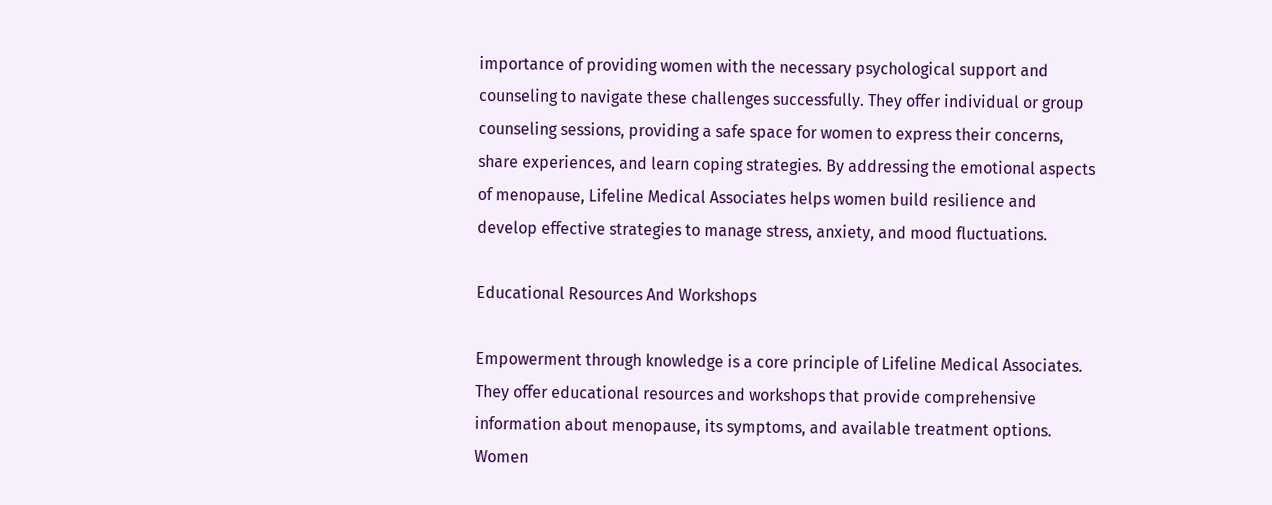importance of providing women with the necessary psychological support and counseling to navigate these challenges successfully. They offer individual or group counseling sessions, providing a safe space for women to express their concerns, share experiences, and learn coping strategies. By addressing the emotional aspects of menopause, Lifeline Medical Associates helps women build resilience and develop effective strategies to manage stress, anxiety, and mood fluctuations.

Educational Resources And Workshops

Empowerment through knowledge is a core principle of Lifeline Medical Associates. They offer educational resources and workshops that provide comprehensive information about menopause, its symptoms, and available treatment options. Women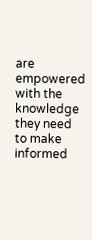are empowered with the knowledge they need to make informed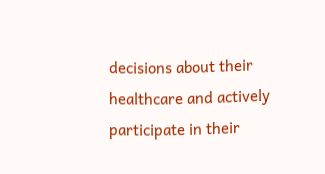decisions about their healthcare and actively participate in their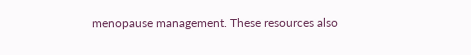menopause management. These resources also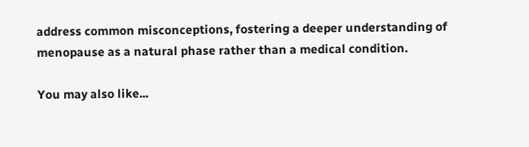address common misconceptions, fostering a deeper understanding of menopause as a natural phase rather than a medical condition.

You may also like...